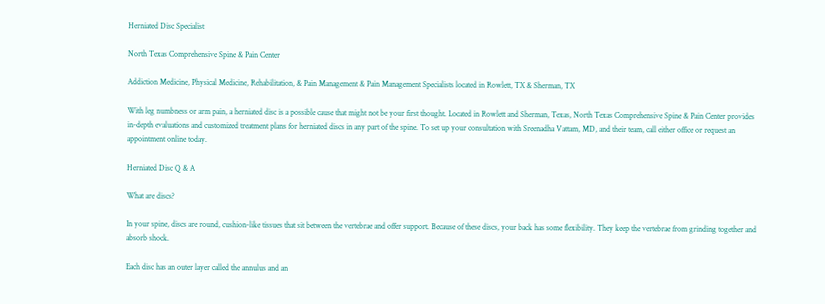Herniated Disc Specialist

North Texas Comprehensive Spine & Pain Center

Addiction Medicine, Physical Medicine, Rehabilitation, & Pain Management & Pain Management Specialists located in Rowlett, TX & Sherman, TX

With leg numbness or arm pain, a herniated disc is a possible cause that might not be your first thought. Located in Rowlett and Sherman, Texas, North Texas Comprehensive Spine & Pain Center provides in-depth evaluations and customized treatment plans for herniated discs in any part of the spine. To set up your consultation with Sreenadha Vattam, MD, and their team, call either office or request an appointment online today.

Herniated Disc Q & A

What are discs?

In your spine, discs are round, cushion-like tissues that sit between the vertebrae and offer support. Because of these discs, your back has some flexibility. They keep the vertebrae from grinding together and absorb shock.

Each disc has an outer layer called the annulus and an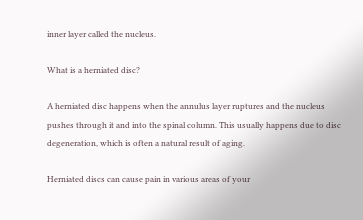inner layer called the nucleus.

What is a herniated disc?

A herniated disc happens when the annulus layer ruptures and the nucleus pushes through it and into the spinal column. This usually happens due to disc degeneration, which is often a natural result of aging.

Herniated discs can cause pain in various areas of your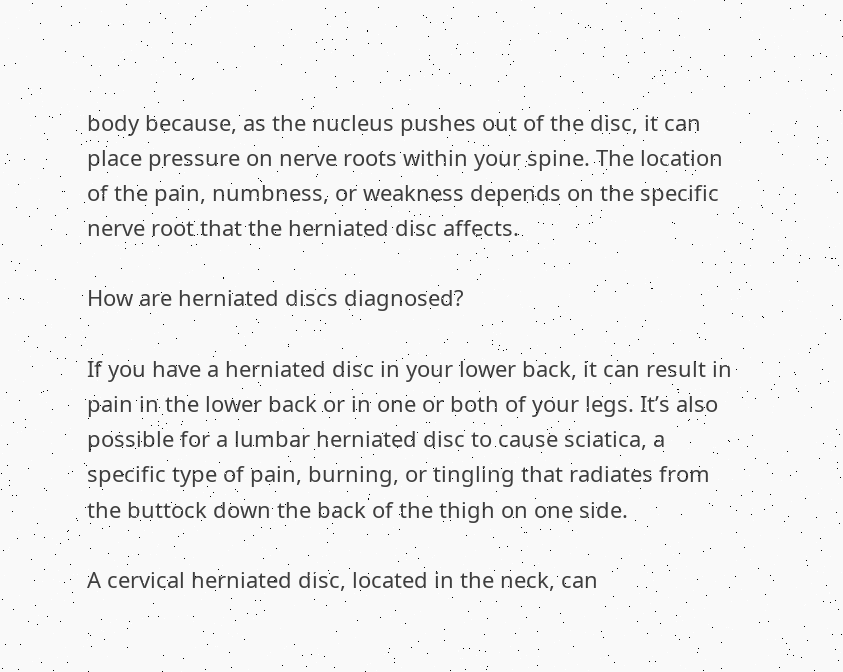body because, as the nucleus pushes out of the disc, it can place pressure on nerve roots within your spine. The location of the pain, numbness, or weakness depends on the specific nerve root that the herniated disc affects.

How are herniated discs diagnosed?

If you have a herniated disc in your lower back, it can result in pain in the lower back or in one or both of your legs. It’s also possible for a lumbar herniated disc to cause sciatica, a specific type of pain, burning, or tingling that radiates from the buttock down the back of the thigh on one side.

A cervical herniated disc, located in the neck, can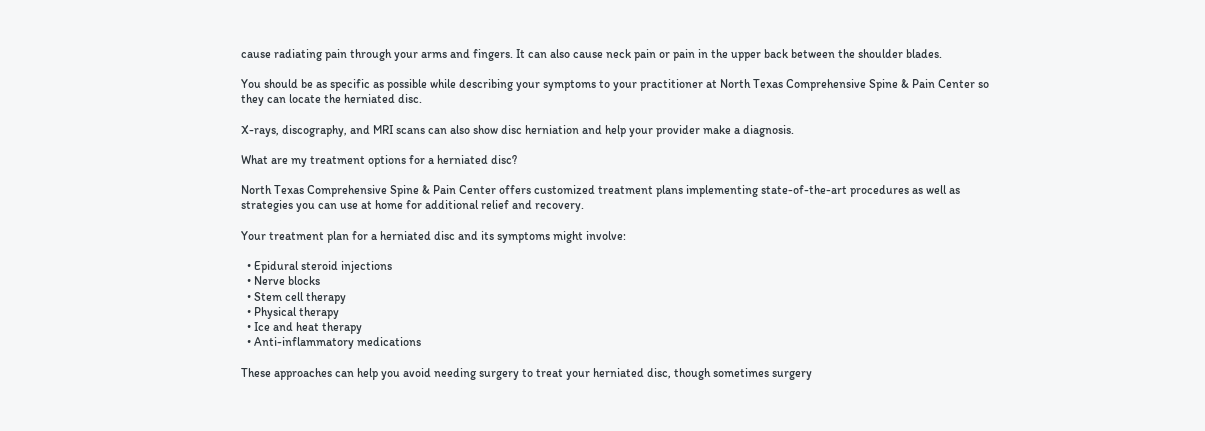cause radiating pain through your arms and fingers. It can also cause neck pain or pain in the upper back between the shoulder blades.

You should be as specific as possible while describing your symptoms to your practitioner at North Texas Comprehensive Spine & Pain Center so they can locate the herniated disc.

X-rays, discography, and MRI scans can also show disc herniation and help your provider make a diagnosis.

What are my treatment options for a herniated disc?

North Texas Comprehensive Spine & Pain Center offers customized treatment plans implementing state-of-the-art procedures as well as strategies you can use at home for additional relief and recovery.

Your treatment plan for a herniated disc and its symptoms might involve:

  • Epidural steroid injections
  • Nerve blocks
  • Stem cell therapy
  • Physical therapy
  • Ice and heat therapy
  • Anti-inflammatory medications

These approaches can help you avoid needing surgery to treat your herniated disc, though sometimes surgery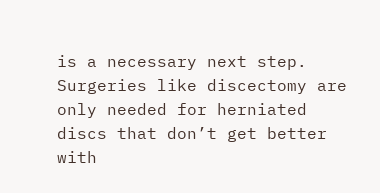is a necessary next step. Surgeries like discectomy are only needed for herniated discs that don’t get better with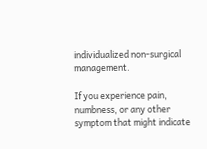individualized non-surgical management.

If you experience pain, numbness, or any other symptom that might indicate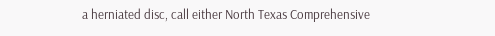a herniated disc, call either North Texas Comprehensive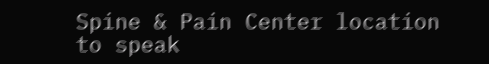Spine & Pain Center location to speak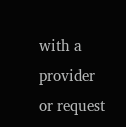with a provider or request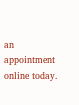an appointment online today.